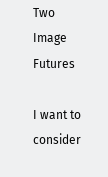Two Image Futures

I want to consider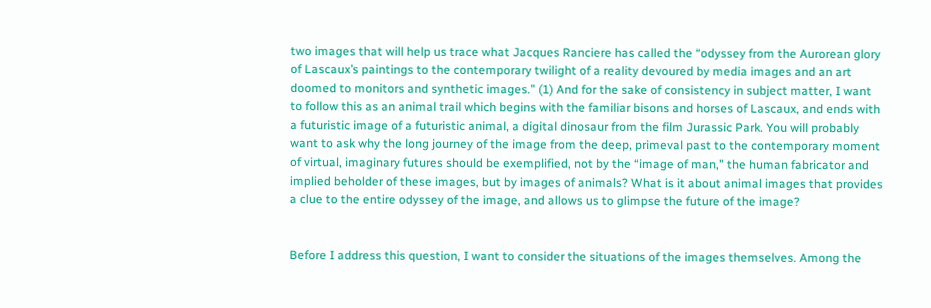two images that will help us trace what Jacques Ranciere has called the “odyssey from the Aurorean glory of Lascaux’s paintings to the contemporary twilight of a reality devoured by media images and an art doomed to monitors and synthetic images.” (1) And for the sake of consistency in subject matter, I want to follow this as an animal trail which begins with the familiar bisons and horses of Lascaux, and ends with a futuristic image of a futuristic animal, a digital dinosaur from the film Jurassic Park. You will probably want to ask why the long journey of the image from the deep, primeval past to the contemporary moment of virtual, imaginary futures should be exemplified, not by the “image of man,” the human fabricator and implied beholder of these images, but by images of animals? What is it about animal images that provides a clue to the entire odyssey of the image, and allows us to glimpse the future of the image?


Before I address this question, I want to consider the situations of the images themselves. Among the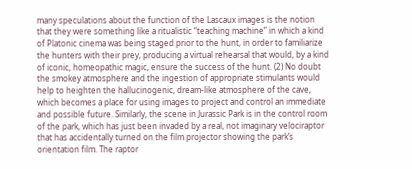many speculations about the function of the Lascaux images is the notion that they were something like a ritualistic “teaching machine” in which a kind of Platonic cinema was being staged prior to the hunt, in order to familiarize the hunters with their prey, producing a virtual rehearsal that would, by a kind of iconic, homeopathic magic, ensure the success of the hunt. (2) No doubt the smokey atmosphere and the ingestion of appropriate stimulants would help to heighten the hallucinogenic, dream-like atmosphere of the cave, which becomes a place for using images to project and control an immediate and possible future. Similarly, the scene in Jurassic Park is in the control room of the park, which has just been invaded by a real, not imaginary velociraptor that has accidentally turned on the film projector showing the park’s orientation film. The raptor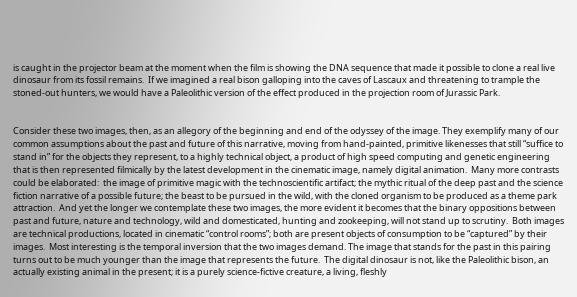is caught in the projector beam at the moment when the film is showing the DNA sequence that made it possible to clone a real live dinosaur from its fossil remains.  If we imagined a real bison galloping into the caves of Lascaux and threatening to trample the stoned-out hunters, we would have a Paleolithic version of the effect produced in the projection room of Jurassic Park.


Consider these two images, then, as an allegory of the beginning and end of the odyssey of the image. They exemplify many of our common assumptions about the past and future of this narrative, moving from hand-painted, primitive likenesses that still “suffice to stand in” for the objects they represent, to a highly technical object, a product of high speed computing and genetic engineering that is then represented filmically by the latest development in the cinematic image, namely digital animation.  Many more contrasts could be elaborated:  the image of primitive magic with the technoscientific artifact; the mythic ritual of the deep past and the science fiction narrative of a possible future; the beast to be pursued in the wild, with the cloned organism to be produced as a theme park attraction.  And yet the longer we contemplate these two images, the more evident it becomes that the binary oppositions between past and future, nature and technology, wild and domesticated, hunting and zookeeping, will not stand up to scrutiny.  Both images are technical productions, located in cinematic “control rooms”; both are present objects of consumption to be “captured” by their images.  Most interesting is the temporal inversion that the two images demand. The image that stands for the past in this pairing turns out to be much younger than the image that represents the future.  The digital dinosaur is not, like the Paleolithic bison, an actually existing animal in the present; it is a purely science-fictive creature, a living, fleshly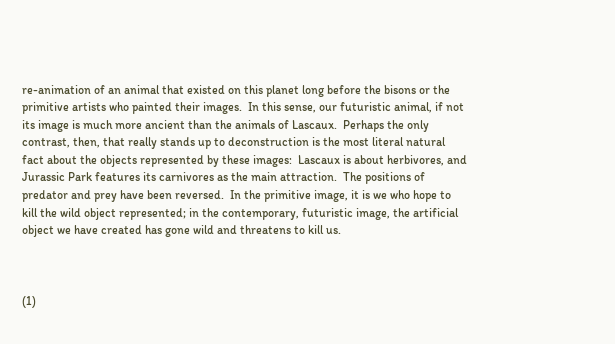re-animation of an animal that existed on this planet long before the bisons or the primitive artists who painted their images.  In this sense, our futuristic animal, if not its image is much more ancient than the animals of Lascaux.  Perhaps the only contrast, then, that really stands up to deconstruction is the most literal natural fact about the objects represented by these images:  Lascaux is about herbivores, and Jurassic Park features its carnivores as the main attraction.  The positions of predator and prey have been reversed.  In the primitive image, it is we who hope to kill the wild object represented; in the contemporary, futuristic image, the artificial object we have created has gone wild and threatens to kill us.



(1)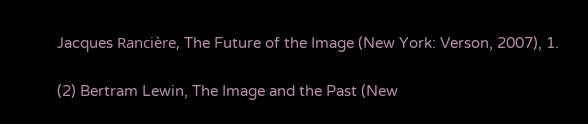Jacques Rancière, The Future of the Image (New York: Verson, 2007), 1.

(2) Bertram Lewin, The Image and the Past (New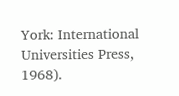York: International Universities Press, 1968).